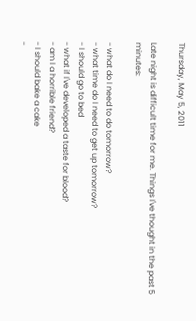Thursday, May 5, 2011

Late night is difficult time for me. Things I've thought in the past 5 minutes:

- what do I need to do tomorrow?
- what time do I need to get up tomorrow?
- I should go to bed
- what if I've developed a taste for blood?
- am I a horrible friend?
- I should bake a cake
-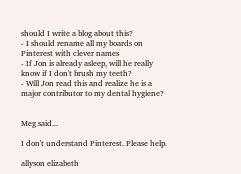should I write a blog about this?
- I should rename all my boards on Pinterest with clever names
- If Jon is already asleep, will he really know if I don't brush my teeth?
- Will Jon read this and realize he is a major contributor to my dental hygiene?


Meg said...

I don't understand Pinterest. Please help.

allyson elizabeth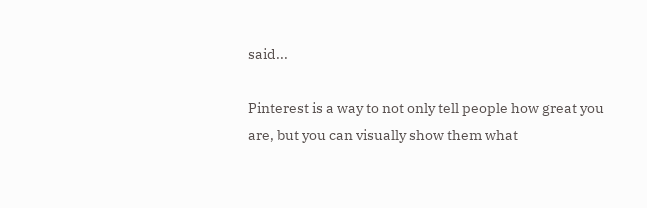said...

Pinterest is a way to not only tell people how great you are, but you can visually show them what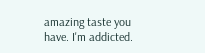amazing taste you have. I'm addicted.